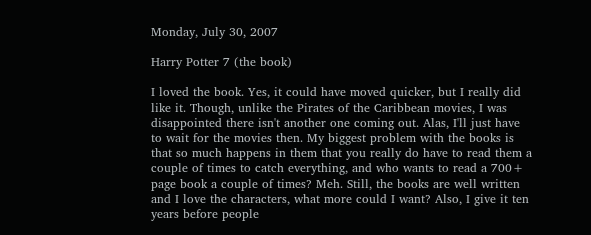Monday, July 30, 2007

Harry Potter 7 (the book)

I loved the book. Yes, it could have moved quicker, but I really did like it. Though, unlike the Pirates of the Caribbean movies, I was disappointed there isn't another one coming out. Alas, I'll just have to wait for the movies then. My biggest problem with the books is that so much happens in them that you really do have to read them a couple of times to catch everything, and who wants to read a 700+ page book a couple of times? Meh. Still, the books are well written and I love the characters, what more could I want? Also, I give it ten years before people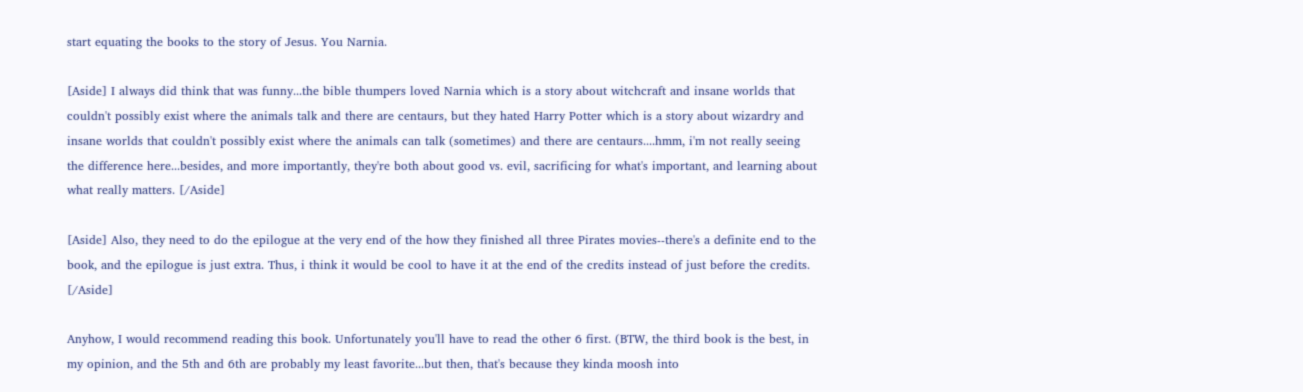start equating the books to the story of Jesus. You Narnia.

[Aside] I always did think that was funny...the bible thumpers loved Narnia which is a story about witchcraft and insane worlds that couldn't possibly exist where the animals talk and there are centaurs, but they hated Harry Potter which is a story about wizardry and insane worlds that couldn't possibly exist where the animals can talk (sometimes) and there are centaurs....hmm, i'm not really seeing the difference here...besides, and more importantly, they're both about good vs. evil, sacrificing for what's important, and learning about what really matters. [/Aside]

[Aside] Also, they need to do the epilogue at the very end of the how they finished all three Pirates movies--there's a definite end to the book, and the epilogue is just extra. Thus, i think it would be cool to have it at the end of the credits instead of just before the credits. [/Aside]

Anyhow, I would recommend reading this book. Unfortunately you'll have to read the other 6 first. (BTW, the third book is the best, in my opinion, and the 5th and 6th are probably my least favorite...but then, that's because they kinda moosh into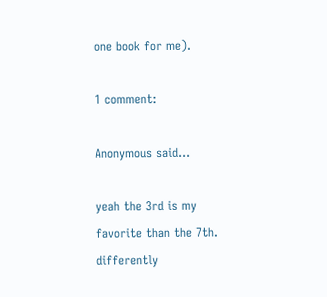one book for me).

1 comment:

Anonymous said...

yeah the 3rd is my favorite than the 7th. differently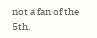not a fan of the 5th.